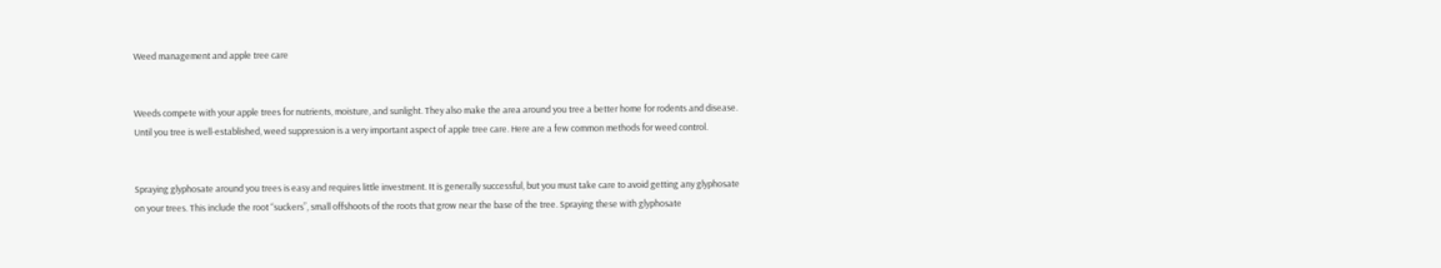Weed management and apple tree care


Weeds compete with your apple trees for nutrients, moisture, and sunlight. They also make the area around you tree a better home for rodents and disease. Until you tree is well-established, weed suppression is a very important aspect of apple tree care. Here are a few common methods for weed control.


Spraying glyphosate around you trees is easy and requires little investment. It is generally successful, but you must take care to avoid getting any glyphosate on your trees. This include the root “suckers”, small offshoots of the roots that grow near the base of the tree. Spraying these with glyphosate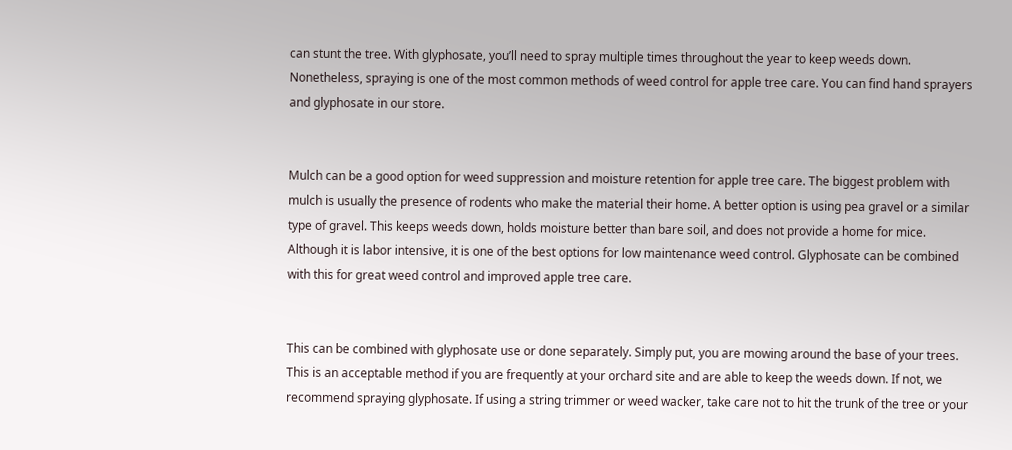can stunt the tree. With glyphosate, you’ll need to spray multiple times throughout the year to keep weeds down. Nonetheless, spraying is one of the most common methods of weed control for apple tree care. You can find hand sprayers and glyphosate in our store.


Mulch can be a good option for weed suppression and moisture retention for apple tree care. The biggest problem with mulch is usually the presence of rodents who make the material their home. A better option is using pea gravel or a similar type of gravel. This keeps weeds down, holds moisture better than bare soil, and does not provide a home for mice. Although it is labor intensive, it is one of the best options for low maintenance weed control. Glyphosate can be combined with this for great weed control and improved apple tree care.


This can be combined with glyphosate use or done separately. Simply put, you are mowing around the base of your trees. This is an acceptable method if you are frequently at your orchard site and are able to keep the weeds down. If not, we recommend spraying glyphosate. If using a string trimmer or weed wacker, take care not to hit the trunk of the tree or your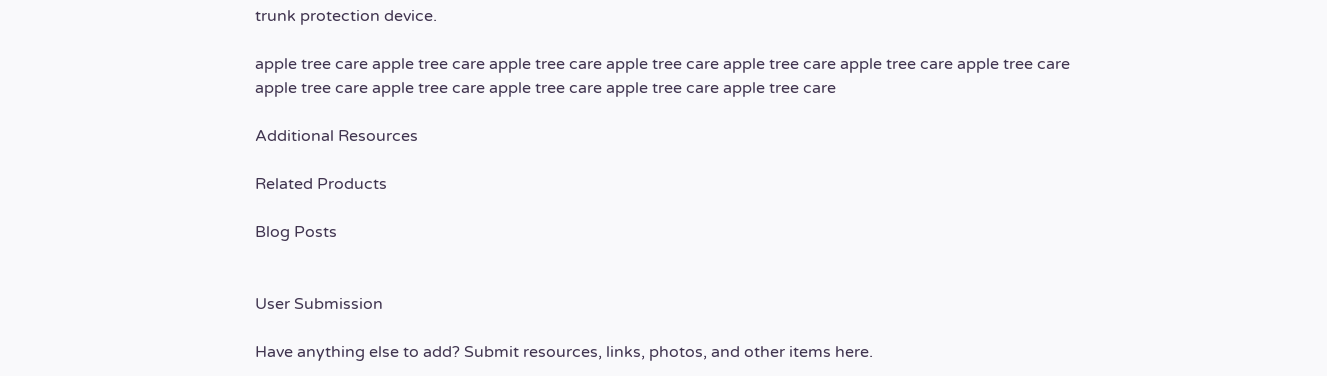trunk protection device.

apple tree care apple tree care apple tree care apple tree care apple tree care apple tree care apple tree care apple tree care apple tree care apple tree care apple tree care apple tree care

Additional Resources

Related Products

Blog Posts


User Submission

Have anything else to add? Submit resources, links, photos, and other items here.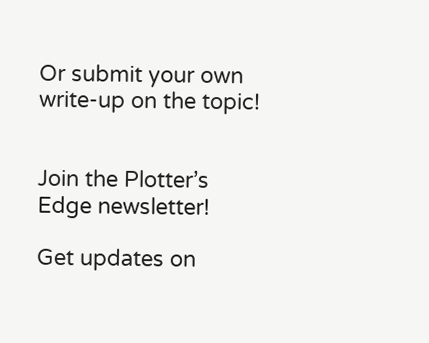Or submit your own write-up on the topic!


Join the Plotter’s Edge newsletter!

Get updates on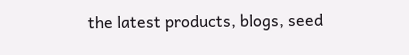the latest products, blogs, seed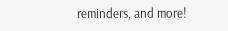reminders, and more!